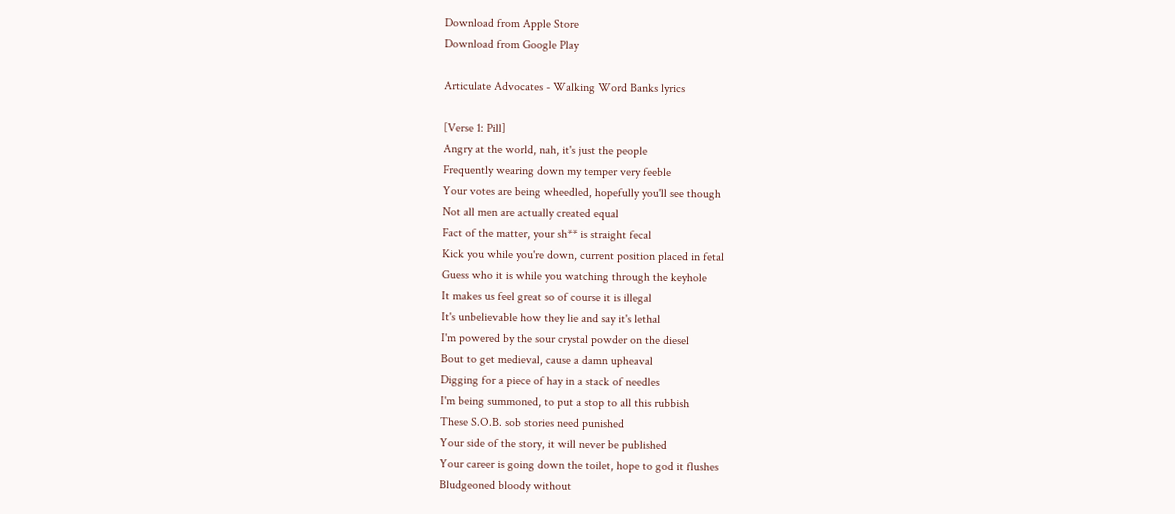Download from Apple Store
Download from Google Play

Articulate Advocates - Walking Word Banks lyrics

[Verse 1: Pill]
Angry at the world, nah, it's just the people
Frequently wearing down my temper very feeble
Your votes are being wheedled, hopefully you'll see though
Not all men are actually created equal
Fact of the matter, your sh** is straight fecal
Kick you while you're down, current position placed in fetal
Guess who it is while you watching through the keyhole
It makes us feel great so of course it is illegal
It's unbelievable how they lie and say it's lethal
I'm powered by the sour crystal powder on the diesel
Bout to get medieval, cause a damn upheaval
Digging for a piece of hay in a stack of needles
I'm being summoned, to put a stop to all this rubbish
These S.O.B. sob stories need punished
Your side of the story, it will never be published
Your career is going down the toilet, hope to god it flushes
Bludgeoned bloody without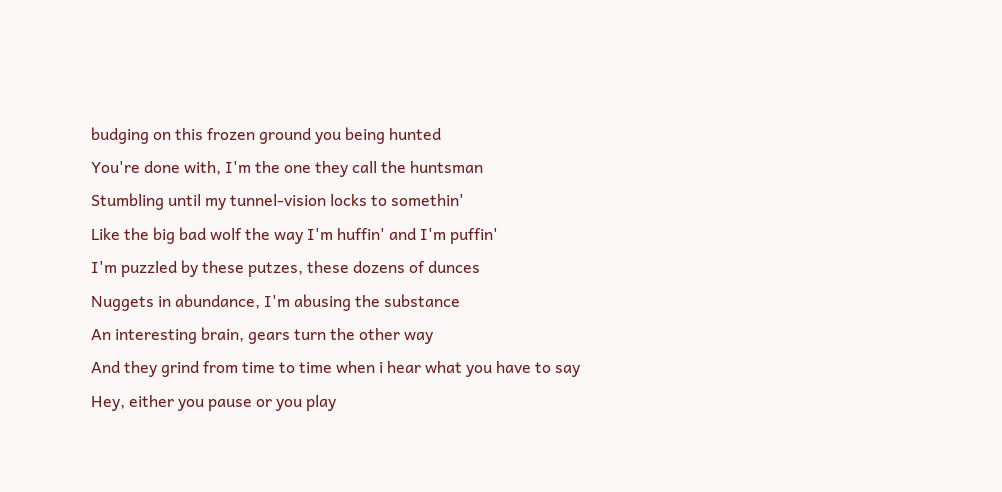budging on this frozen ground you being hunted
You're done with, I'm the one they call the huntsman
Stumbling until my tunnel-vision locks to somethin'
Like the big bad wolf the way I'm huffin' and I'm puffin'
I'm puzzled by these putzes, these dozens of dunces
Nuggets in abundance, I'm abusing the substance
An interesting brain, gears turn the other way
And they grind from time to time when i hear what you have to say
Hey, either you pause or you play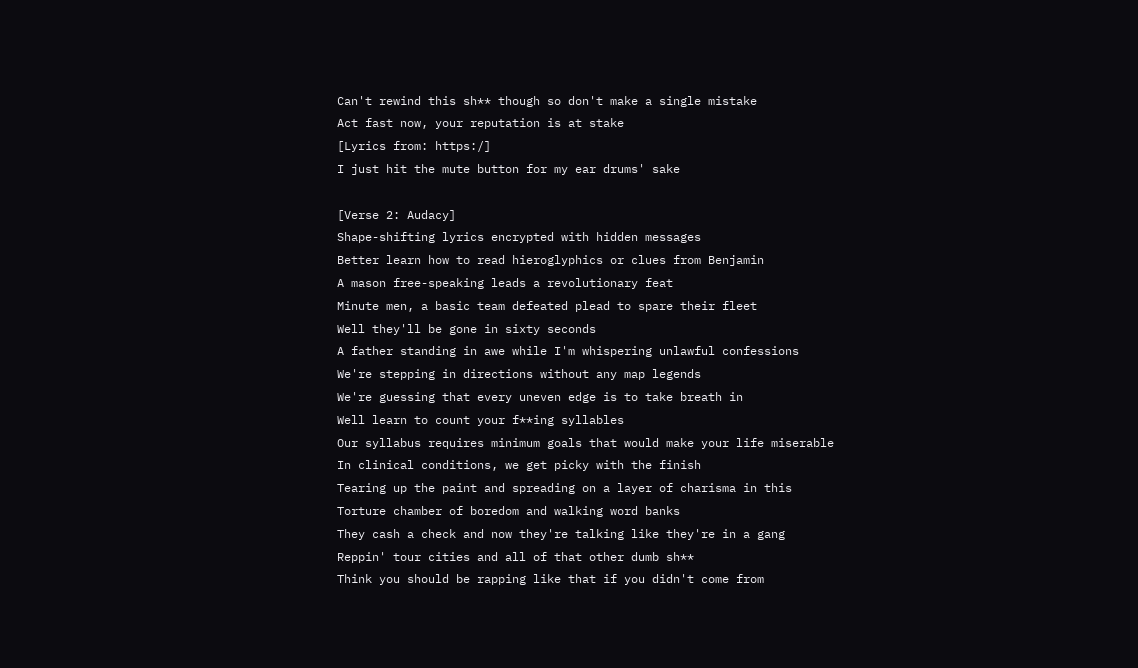Can't rewind this sh** though so don't make a single mistake
Act fast now, your reputation is at stake
[Lyrics from: https:/]
I just hit the mute button for my ear drums' sake

[Verse 2: Audacy]
Shape-shifting lyrics encrypted with hidden messages
Better learn how to read hieroglyphics or clues from Benjamin
A mason free-speaking leads a revolutionary feat
Minute men, a basic team defeated plead to spare their fleet
Well they'll be gone in sixty seconds
A father standing in awe while I'm whispering unlawful confessions
We're stepping in directions without any map legends
We're guessing that every uneven edge is to take breath in
Well learn to count your f**ing syllables
Our syllabus requires minimum goals that would make your life miserable
In clinical conditions, we get picky with the finish
Tearing up the paint and spreading on a layer of charisma in this
Torture chamber of boredom and walking word banks
They cash a check and now they're talking like they're in a gang
Reppin' tour cities and all of that other dumb sh**
Think you should be rapping like that if you didn't come from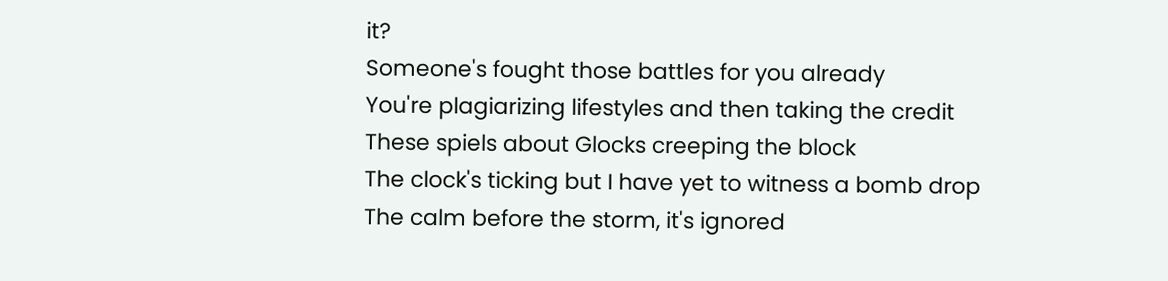it?
Someone's fought those battles for you already
You're plagiarizing lifestyles and then taking the credit
These spiels about Glocks creeping the block
The clock's ticking but I have yet to witness a bomb drop
The calm before the storm, it's ignored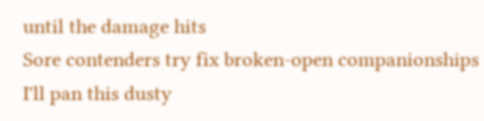until the damage hits
Sore contenders try fix broken-open companionships
I'll pan this dusty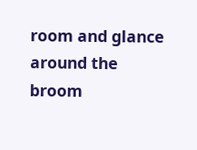room and glance around the broom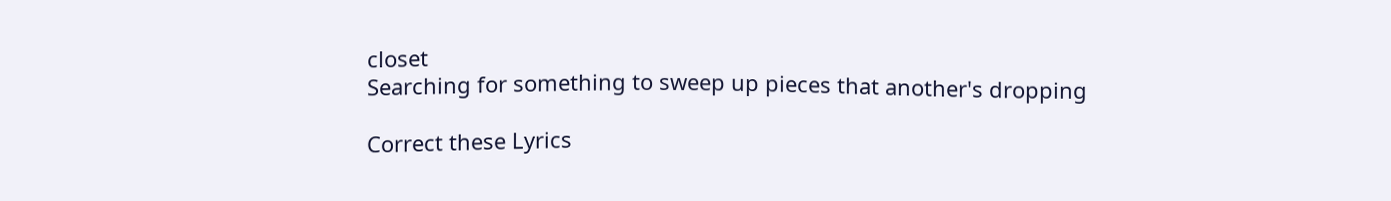closet
Searching for something to sweep up pieces that another's dropping

Correct these Lyrics